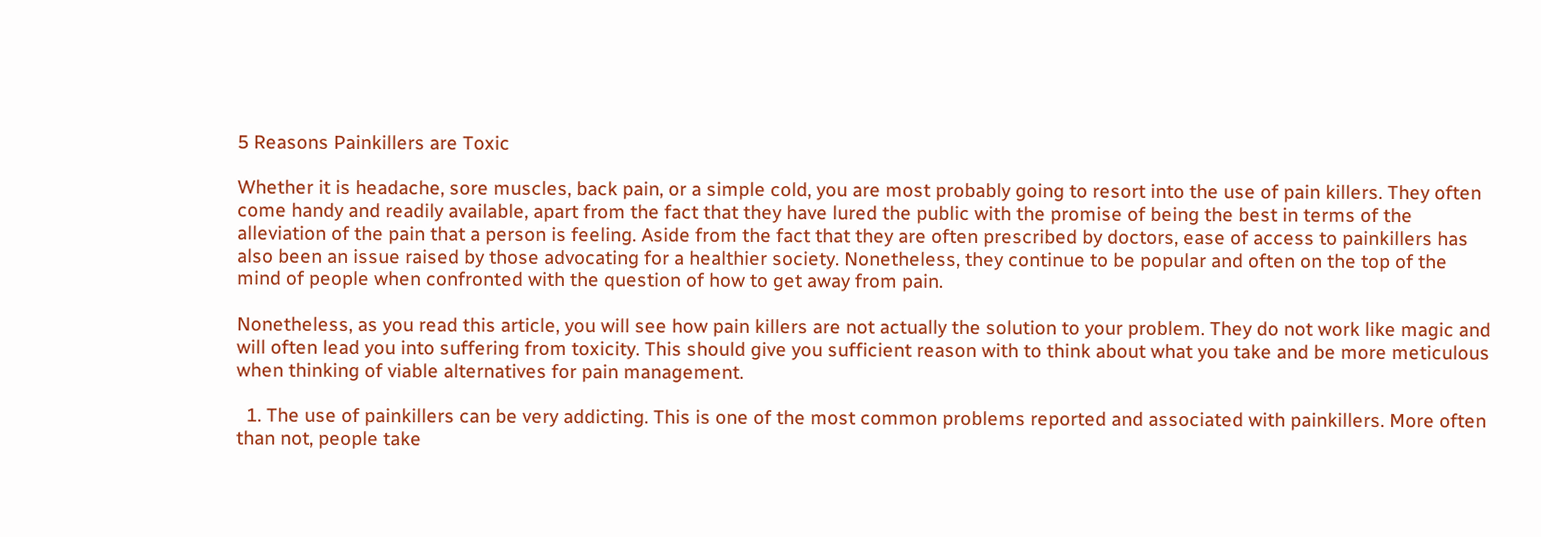5 Reasons Painkillers are Toxic

Whether it is headache, sore muscles, back pain, or a simple cold, you are most probably going to resort into the use of pain killers. They often come handy and readily available, apart from the fact that they have lured the public with the promise of being the best in terms of the alleviation of the pain that a person is feeling. Aside from the fact that they are often prescribed by doctors, ease of access to painkillers has also been an issue raised by those advocating for a healthier society. Nonetheless, they continue to be popular and often on the top of the mind of people when confronted with the question of how to get away from pain.

Nonetheless, as you read this article, you will see how pain killers are not actually the solution to your problem. They do not work like magic and will often lead you into suffering from toxicity. This should give you sufficient reason with to think about what you take and be more meticulous when thinking of viable alternatives for pain management.

  1. The use of painkillers can be very addicting. This is one of the most common problems reported and associated with painkillers. More often than not, people take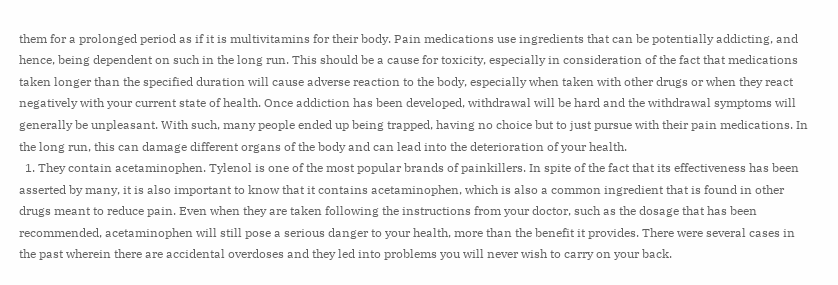them for a prolonged period as if it is multivitamins for their body. Pain medications use ingredients that can be potentially addicting, and hence, being dependent on such in the long run. This should be a cause for toxicity, especially in consideration of the fact that medications taken longer than the specified duration will cause adverse reaction to the body, especially when taken with other drugs or when they react negatively with your current state of health. Once addiction has been developed, withdrawal will be hard and the withdrawal symptoms will generally be unpleasant. With such, many people ended up being trapped, having no choice but to just pursue with their pain medications. In the long run, this can damage different organs of the body and can lead into the deterioration of your health.
  1. They contain acetaminophen. Tylenol is one of the most popular brands of painkillers. In spite of the fact that its effectiveness has been asserted by many, it is also important to know that it contains acetaminophen, which is also a common ingredient that is found in other drugs meant to reduce pain. Even when they are taken following the instructions from your doctor, such as the dosage that has been recommended, acetaminophen will still pose a serious danger to your health, more than the benefit it provides. There were several cases in the past wherein there are accidental overdoses and they led into problems you will never wish to carry on your back.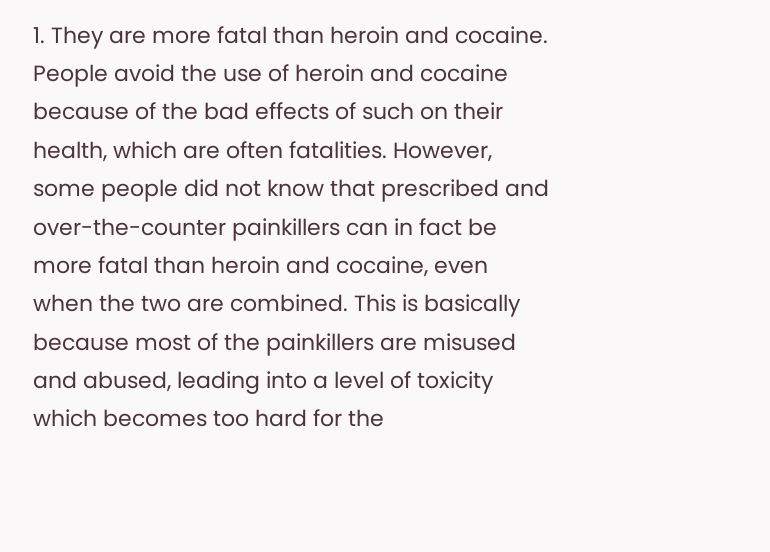1. They are more fatal than heroin and cocaine. People avoid the use of heroin and cocaine because of the bad effects of such on their health, which are often fatalities. However, some people did not know that prescribed and over-the-counter painkillers can in fact be more fatal than heroin and cocaine, even when the two are combined. This is basically because most of the painkillers are misused and abused, leading into a level of toxicity which becomes too hard for the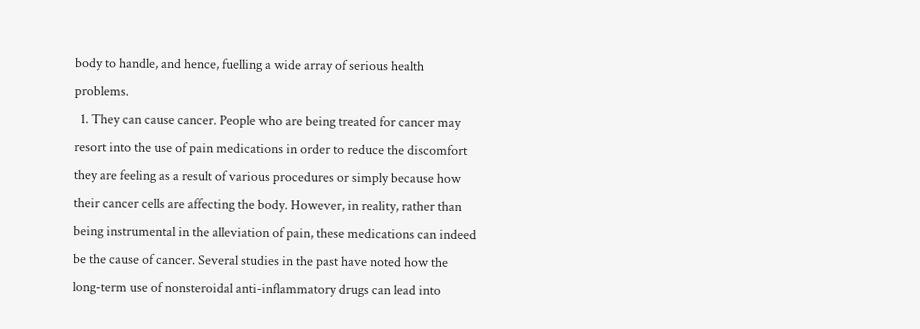body to handle, and hence, fuelling a wide array of serious health problems.
  1. They can cause cancer. People who are being treated for cancer may resort into the use of pain medications in order to reduce the discomfort they are feeling as a result of various procedures or simply because how their cancer cells are affecting the body. However, in reality, rather than being instrumental in the alleviation of pain, these medications can indeed be the cause of cancer. Several studies in the past have noted how the long-term use of nonsteroidal anti-inflammatory drugs can lead into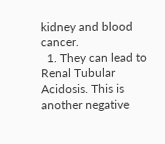kidney and blood cancer.
  1. They can lead to Renal Tubular Acidosis. This is another negative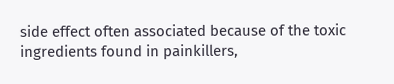side effect often associated because of the toxic ingredients found in painkillers,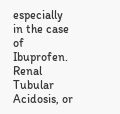especially in the case of Ibuprofen. Renal Tubular Acidosis, or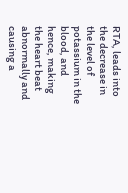RTA, leads into the decrease in the level of potassium in the blood, and hence, making the heart beat abnormally and causing a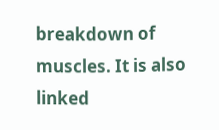breakdown of muscles. It is also linked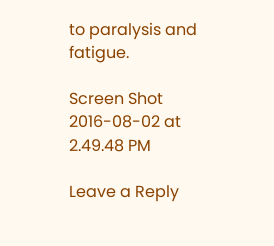to paralysis and fatigue.

Screen Shot 2016-08-02 at 2.49.48 PM

Leave a Reply